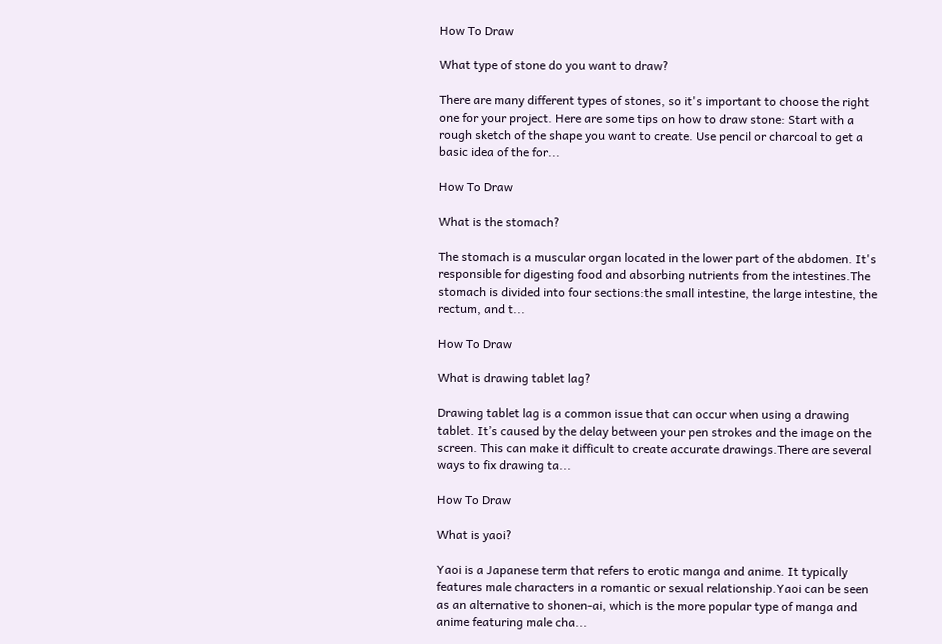How To Draw

What type of stone do you want to draw?

There are many different types of stones, so it's important to choose the right one for your project. Here are some tips on how to draw stone: Start with a rough sketch of the shape you want to create. Use pencil or charcoal to get a basic idea of the for...

How To Draw

What is the stomach?

The stomach is a muscular organ located in the lower part of the abdomen. It's responsible for digesting food and absorbing nutrients from the intestines.The stomach is divided into four sections:the small intestine, the large intestine, the rectum, and t...

How To Draw

What is drawing tablet lag?

Drawing tablet lag is a common issue that can occur when using a drawing tablet. It’s caused by the delay between your pen strokes and the image on the screen. This can make it difficult to create accurate drawings.There are several ways to fix drawing ta...

How To Draw

What is yaoi?

Yaoi is a Japanese term that refers to erotic manga and anime. It typically features male characters in a romantic or sexual relationship.Yaoi can be seen as an alternative to shonen-ai, which is the more popular type of manga and anime featuring male cha...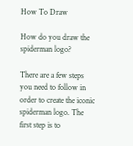How To Draw

How do you draw the spiderman logo?

There are a few steps you need to follow in order to create the iconic spiderman logo. The first step is to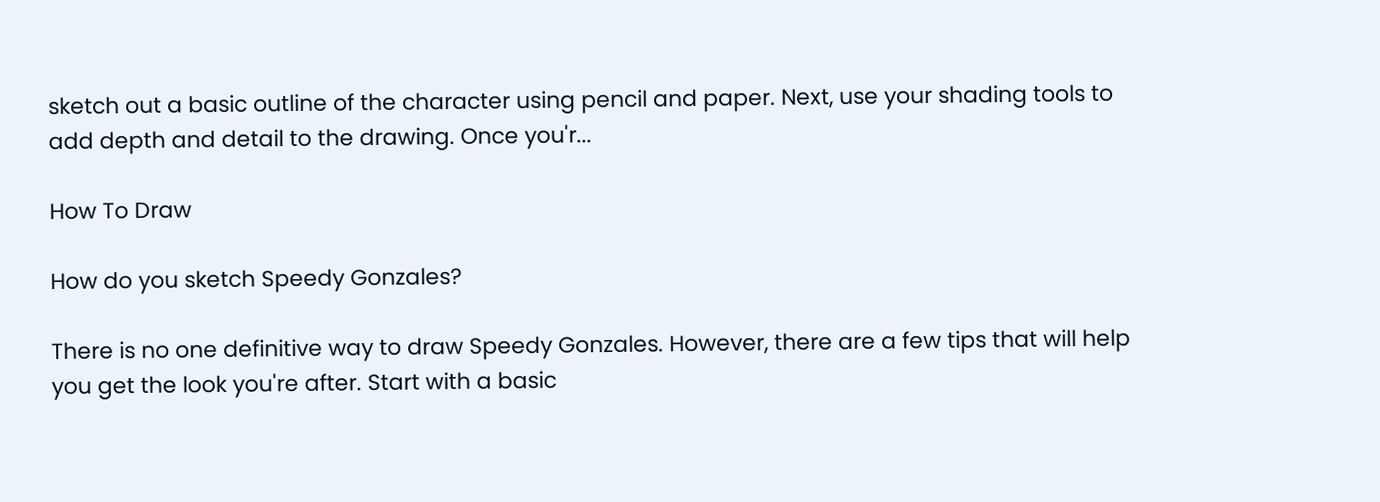sketch out a basic outline of the character using pencil and paper. Next, use your shading tools to add depth and detail to the drawing. Once you'r...

How To Draw

How do you sketch Speedy Gonzales?

There is no one definitive way to draw Speedy Gonzales. However, there are a few tips that will help you get the look you're after. Start with a basic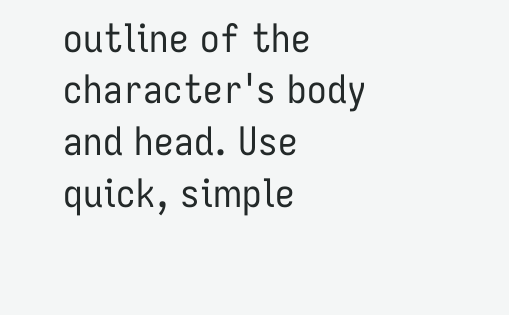outline of the character's body and head. Use quick, simple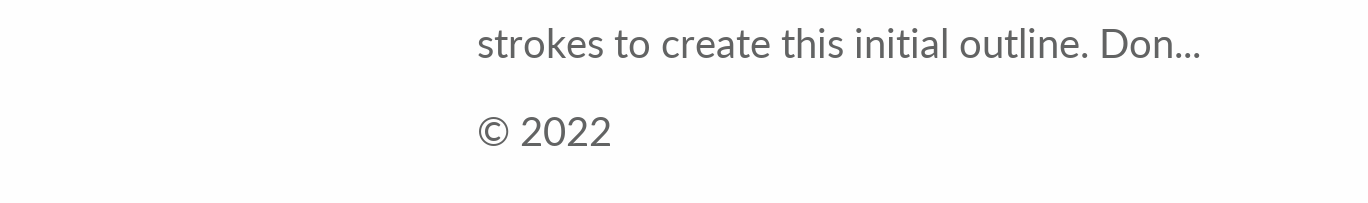strokes to create this initial outline. Don...

© 2022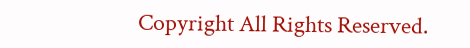Copyright All Rights Reserved.